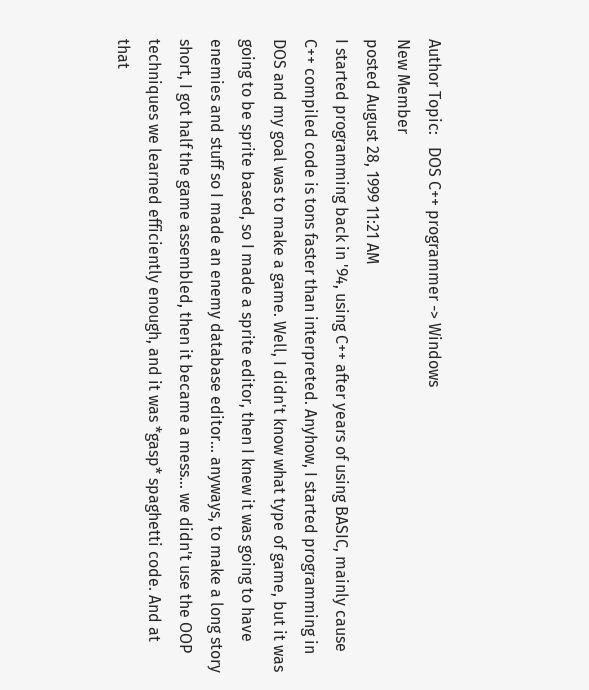Author Topic:   DOS C++ programmer -> Windows
New Member
posted August 28, 1999 11:21 AM
I started programming back in '94, using C++ after years of using BASIC, mainly cause C++ compiled code is tons faster than interpreted. Anyhow, I started programming in DOS and my goal was to make a game. Well, I didn't know what type of game, but it was going to be sprite based, so I made a sprite editor, then I knew it was going to have enemies and stuff so I made an enemy database editor... anyways, to make a long story short, I got half the game assembled, then it became a mess... we didn't use the OOP techniques we learned efficiently enough, and it was *gasp* spaghetti code. And at that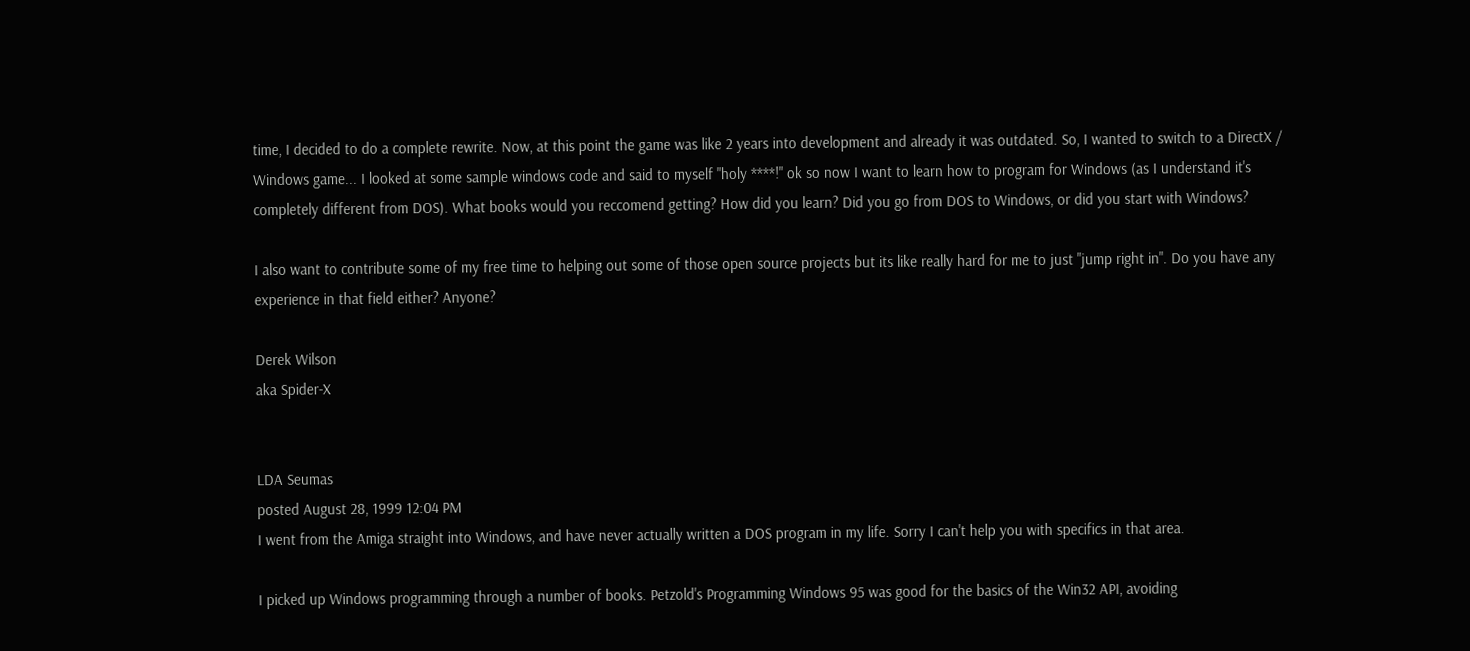time, I decided to do a complete rewrite. Now, at this point the game was like 2 years into development and already it was outdated. So, I wanted to switch to a DirectX / Windows game... I looked at some sample windows code and said to myself "holy ****!" ok so now I want to learn how to program for Windows (as I understand it's completely different from DOS). What books would you reccomend getting? How did you learn? Did you go from DOS to Windows, or did you start with Windows?

I also want to contribute some of my free time to helping out some of those open source projects but its like really hard for me to just "jump right in". Do you have any experience in that field either? Anyone?

Derek Wilson
aka Spider-X


LDA Seumas
posted August 28, 1999 12:04 PM
I went from the Amiga straight into Windows, and have never actually written a DOS program in my life. Sorry I can't help you with specifics in that area.

I picked up Windows programming through a number of books. Petzold's Programming Windows 95 was good for the basics of the Win32 API, avoiding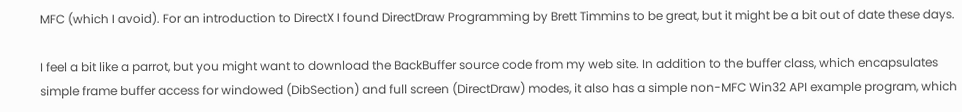MFC (which I avoid). For an introduction to DirectX I found DirectDraw Programming by Brett Timmins to be great, but it might be a bit out of date these days.

I feel a bit like a parrot, but you might want to download the BackBuffer source code from my web site. In addition to the buffer class, which encapsulates simple frame buffer access for windowed (DibSection) and full screen (DirectDraw) modes, it also has a simple non-MFC Win32 API example program, which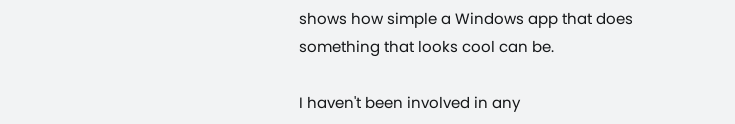shows how simple a Windows app that does something that looks cool can be.

I haven't been involved in any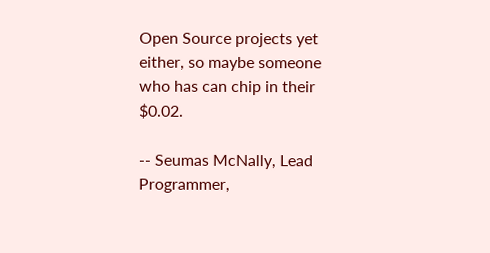Open Source projects yet either, so maybe someone who has can chip in their $0.02.

-- Seumas McNally, Lead Programmer,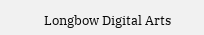Longbow Digital Arts